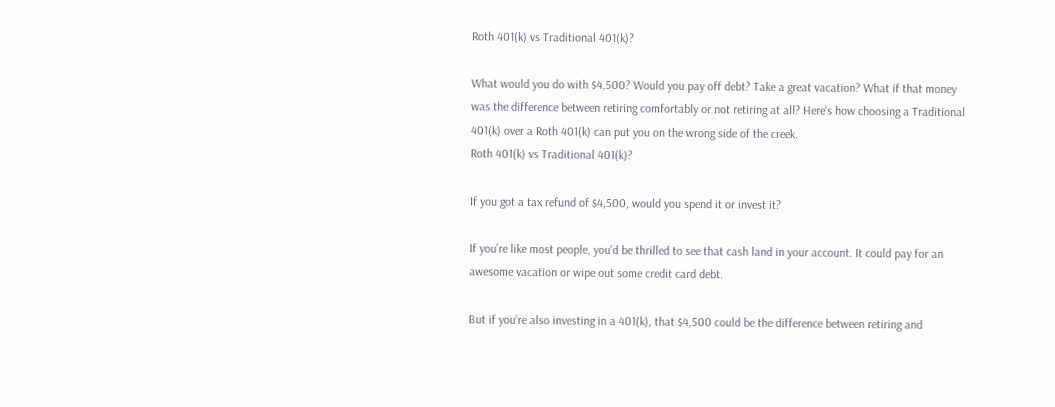Roth 401(k) vs Traditional 401(k)?

What would you do with $4,500? Would you pay off debt? Take a great vacation? What if that money was the difference between retiring comfortably or not retiring at all? Here's how choosing a Traditional 401(k) over a Roth 401(k) can put you on the wrong side of the creek.
Roth 401(k) vs Traditional 401(k)?

If you got a tax refund of $4,500, would you spend it or invest it?

If you’re like most people, you’d be thrilled to see that cash land in your account. It could pay for an awesome vacation or wipe out some credit card debt.

But if you’re also investing in a 401(k), that $4,500 could be the difference between retiring and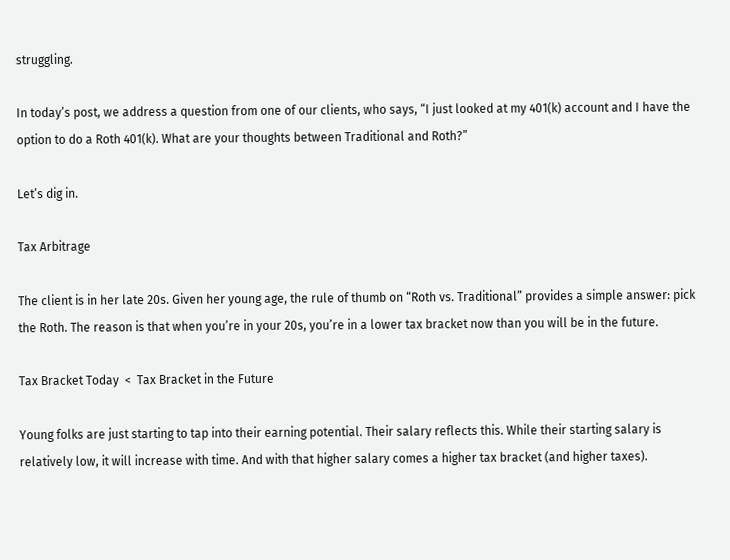struggling.

In today’s post, we address a question from one of our clients, who says, “I just looked at my 401(k) account and I have the option to do a Roth 401(k). What are your thoughts between Traditional and Roth?”

Let’s dig in.

Tax Arbitrage

The client is in her late 20s. Given her young age, the rule of thumb on “Roth vs. Traditional” provides a simple answer: pick the Roth. The reason is that when you’re in your 20s, you’re in a lower tax bracket now than you will be in the future.

Tax Bracket Today  <  Tax Bracket in the Future

Young folks are just starting to tap into their earning potential. Their salary reflects this. While their starting salary is relatively low, it will increase with time. And with that higher salary comes a higher tax bracket (and higher taxes).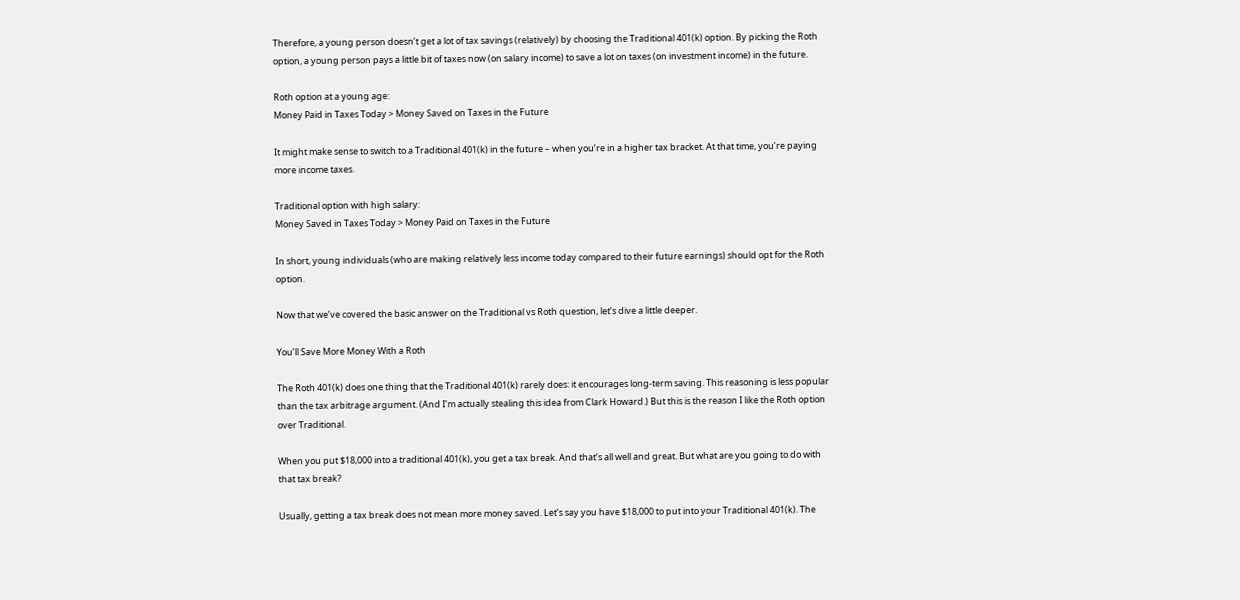Therefore, a young person doesn’t get a lot of tax savings (relatively) by choosing the Traditional 401(k) option. By picking the Roth option, a young person pays a little bit of taxes now (on salary income) to save a lot on taxes (on investment income) in the future.

Roth option at a young age:
Money Paid in Taxes Today > Money Saved on Taxes in the Future

It might make sense to switch to a Traditional 401(k) in the future – when you’re in a higher tax bracket. At that time, you’re paying more income taxes.

Traditional option with high salary:
Money Saved in Taxes Today > Money Paid on Taxes in the Future

In short, young individuals (who are making relatively less income today compared to their future earnings) should opt for the Roth option.

Now that we’ve covered the basic answer on the Traditional vs Roth question, let’s dive a little deeper.

You’ll Save More Money With a Roth

The Roth 401(k) does one thing that the Traditional 401(k) rarely does: it encourages long-term saving. This reasoning is less popular than the tax arbitrage argument. (And I’m actually stealing this idea from Clark Howard.) But this is the reason I like the Roth option over Traditional.

When you put $18,000 into a traditional 401(k), you get a tax break. And that’s all well and great. But what are you going to do with that tax break?

Usually, getting a tax break does not mean more money saved. Let’s say you have $18,000 to put into your Traditional 401(k). The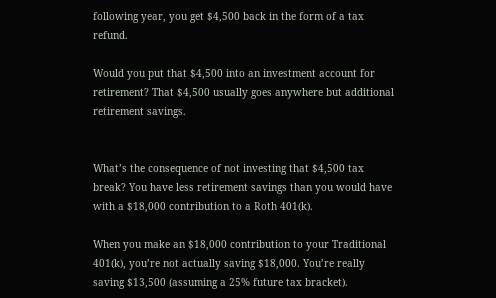following year, you get $4,500 back in the form of a tax refund.

Would you put that $4,500 into an investment account for retirement? That $4,500 usually goes anywhere but additional retirement savings.


What’s the consequence of not investing that $4,500 tax break? You have less retirement savings than you would have with a $18,000 contribution to a Roth 401(k).

When you make an $18,000 contribution to your Traditional 401(k), you’re not actually saving $18,000. You’re really saving $13,500 (assuming a 25% future tax bracket).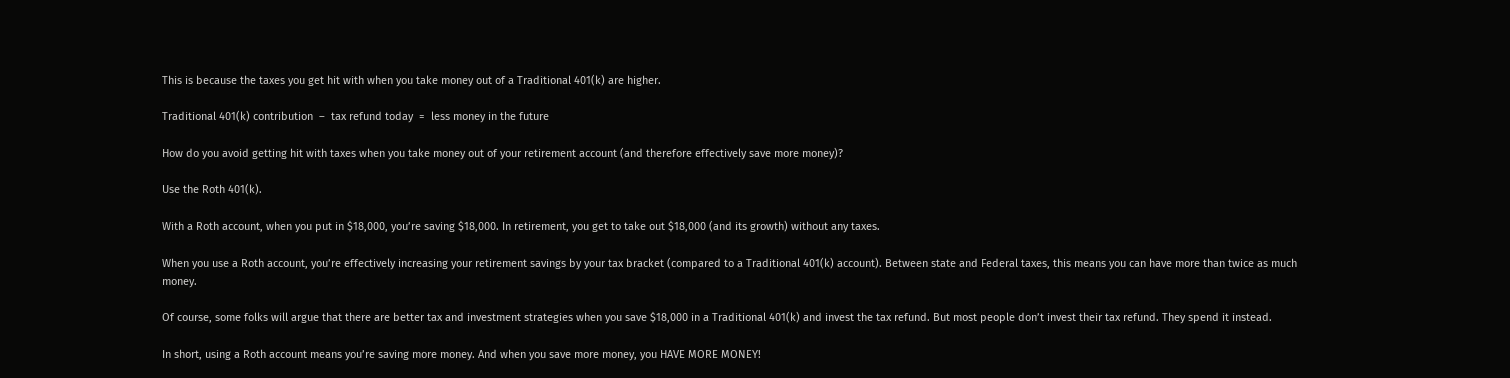This is because the taxes you get hit with when you take money out of a Traditional 401(k) are higher.

Traditional 401(k) contribution  –  tax refund today  =  less money in the future

How do you avoid getting hit with taxes when you take money out of your retirement account (and therefore effectively save more money)?

Use the Roth 401(k).

With a Roth account, when you put in $18,000, you’re saving $18,000. In retirement, you get to take out $18,000 (and its growth) without any taxes.

When you use a Roth account, you’re effectively increasing your retirement savings by your tax bracket (compared to a Traditional 401(k) account). Between state and Federal taxes, this means you can have more than twice as much money.

Of course, some folks will argue that there are better tax and investment strategies when you save $18,000 in a Traditional 401(k) and invest the tax refund. But most people don’t invest their tax refund. They spend it instead.

In short, using a Roth account means you’re saving more money. And when you save more money, you HAVE MORE MONEY!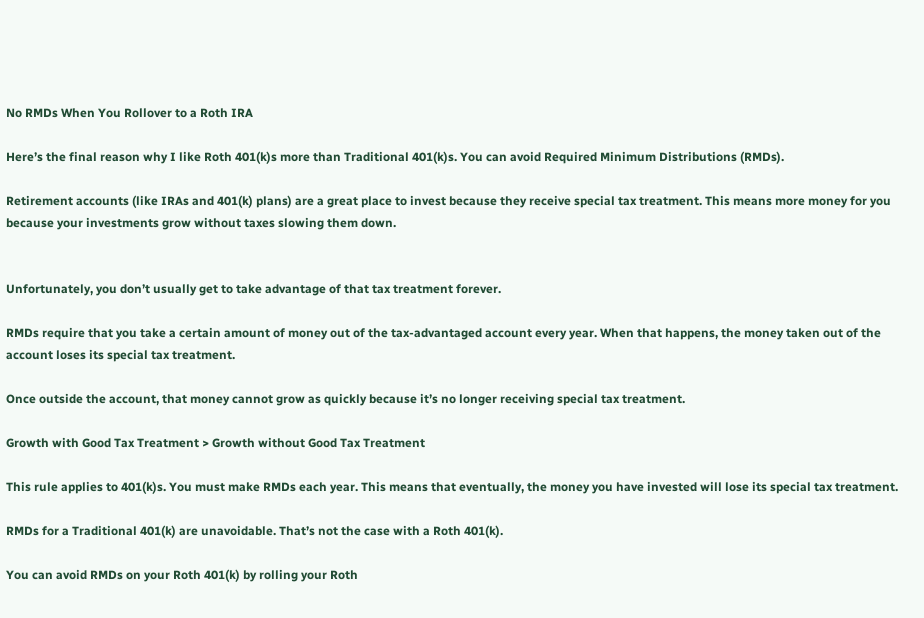No RMDs When You Rollover to a Roth IRA

Here’s the final reason why I like Roth 401(k)s more than Traditional 401(k)s. You can avoid Required Minimum Distributions (RMDs).

Retirement accounts (like IRAs and 401(k) plans) are a great place to invest because they receive special tax treatment. This means more money for you because your investments grow without taxes slowing them down.


Unfortunately, you don’t usually get to take advantage of that tax treatment forever.

RMDs require that you take a certain amount of money out of the tax-advantaged account every year. When that happens, the money taken out of the account loses its special tax treatment.

Once outside the account, that money cannot grow as quickly because it’s no longer receiving special tax treatment.

Growth with Good Tax Treatment > Growth without Good Tax Treatment

This rule applies to 401(k)s. You must make RMDs each year. This means that eventually, the money you have invested will lose its special tax treatment.

RMDs for a Traditional 401(k) are unavoidable. That’s not the case with a Roth 401(k).

You can avoid RMDs on your Roth 401(k) by rolling your Roth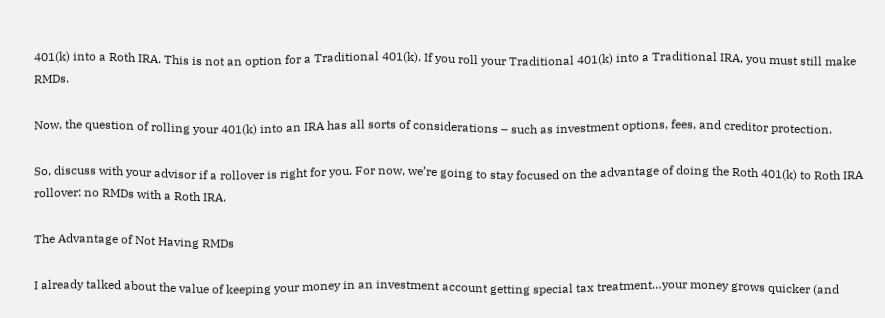401(k) into a Roth IRA. This is not an option for a Traditional 401(k). If you roll your Traditional 401(k) into a Traditional IRA, you must still make RMDs.

Now, the question of rolling your 401(k) into an IRA has all sorts of considerations – such as investment options, fees, and creditor protection.

So, discuss with your advisor if a rollover is right for you. For now, we’re going to stay focused on the advantage of doing the Roth 401(k) to Roth IRA rollover: no RMDs with a Roth IRA.

The Advantage of Not Having RMDs

I already talked about the value of keeping your money in an investment account getting special tax treatment…your money grows quicker (and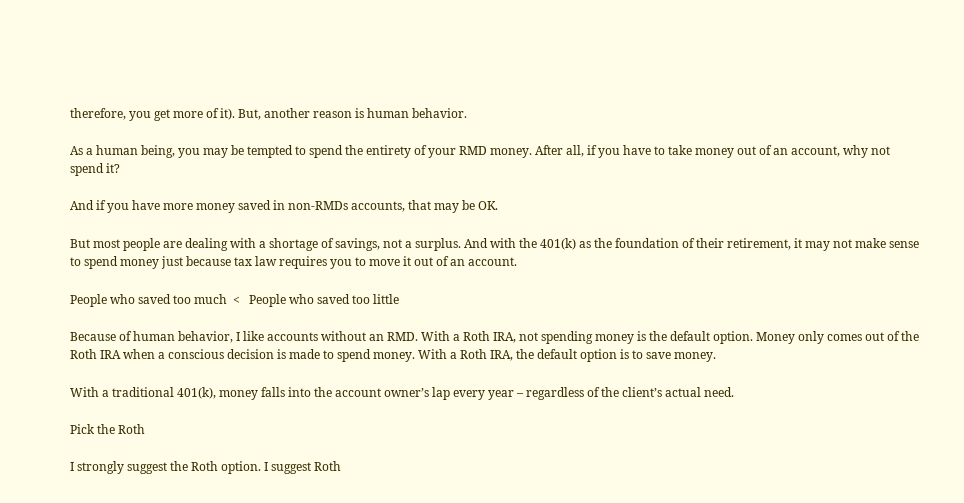therefore, you get more of it). But, another reason is human behavior.

As a human being, you may be tempted to spend the entirety of your RMD money. After all, if you have to take money out of an account, why not spend it?

And if you have more money saved in non-RMDs accounts, that may be OK.

But most people are dealing with a shortage of savings, not a surplus. And with the 401(k) as the foundation of their retirement, it may not make sense to spend money just because tax law requires you to move it out of an account.

People who saved too much  <   People who saved too little

Because of human behavior, I like accounts without an RMD. With a Roth IRA, not spending money is the default option. Money only comes out of the Roth IRA when a conscious decision is made to spend money. With a Roth IRA, the default option is to save money.

With a traditional 401(k), money falls into the account owner’s lap every year – regardless of the client’s actual need.

Pick the Roth

I strongly suggest the Roth option. I suggest Roth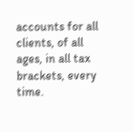accounts for all clients, of all ages, in all tax brackets, every time.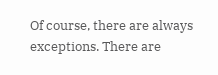Of course, there are always exceptions. There are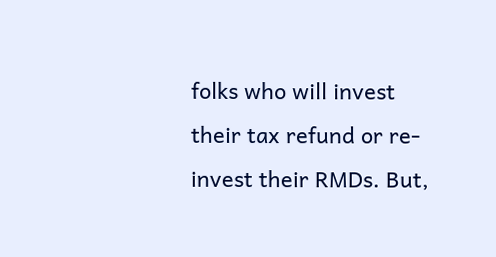folks who will invest their tax refund or re-invest their RMDs. But,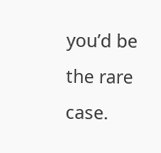you’d be the rare case.